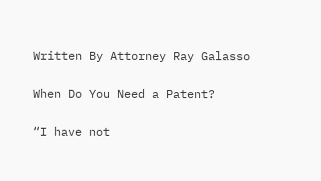Written By Attorney Ray Galasso

When Do You Need a Patent?

“I have not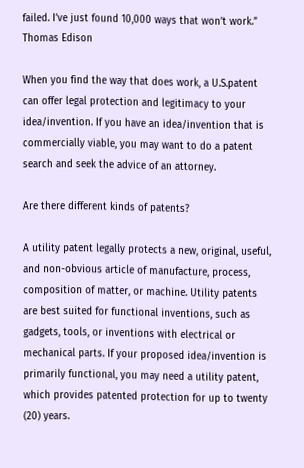failed. I’ve just found 10,000 ways that won’t work.” Thomas Edison

When you find the way that does work, a U.S.patent can offer legal protection and legitimacy to your idea/invention. If you have an idea/invention that is commercially viable, you may want to do a patent search and seek the advice of an attorney.

Are there different kinds of patents?

A utility patent legally protects a new, original, useful, and non-obvious article of manufacture, process, composition of matter, or machine. Utility patents are best suited for functional inventions, such as gadgets, tools, or inventions with electrical or mechanical parts. If your proposed idea/invention is primarily functional, you may need a utility patent, which provides patented protection for up to twenty (20) years.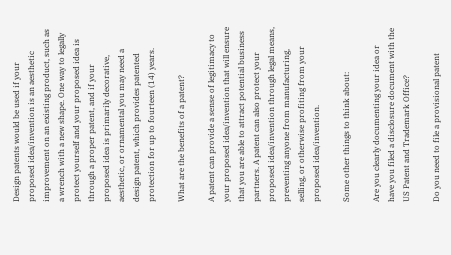Design patents would be used if your proposed idea/invention is an aesthetic improvement on an existing product, such as a wrench with a new shape. One way to legally protect yourself and your proposed idea is through a proper patent, and if your proposed idea is primarily decorative, aesthetic, or ornamental you may need a design patent, which provides patented protection for up to fourteen (14) years.

What are the benefits of a patent?

A patent can provide a sense of legitimacy to your proposed idea/invention that will ensure that you are able to attract potential business partners. A patent can also protect your proposed idea/invention through legal means, preventing anyone from manufacturing, selling, or otherwise profiting from your proposed idea/invention.

Some other things to think about:

Are you clearly documenting your idea or have you filed a disclosure document with the US Patent and Trademark Office?

Do you need to file a provisional patent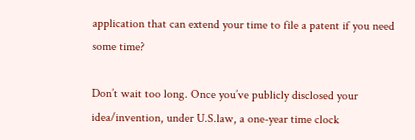application that can extend your time to file a patent if you need some time?

Don’t wait too long. Once you’ve publicly disclosed your idea/invention, under U.S.law, a one-year time clock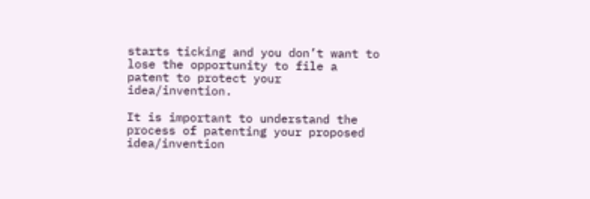starts ticking and you don’t want to lose the opportunity to file a patent to protect your idea/invention.

It is important to understand the process of patenting your proposed idea/invention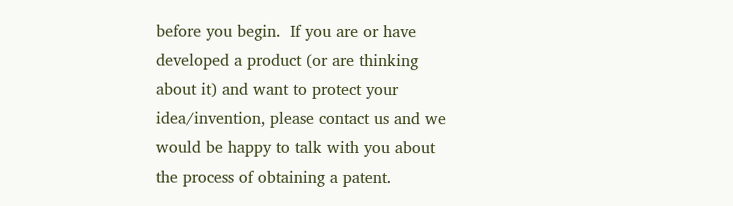before you begin.  If you are or have developed a product (or are thinking about it) and want to protect your idea/invention, please contact us and we would be happy to talk with you about the process of obtaining a patent.